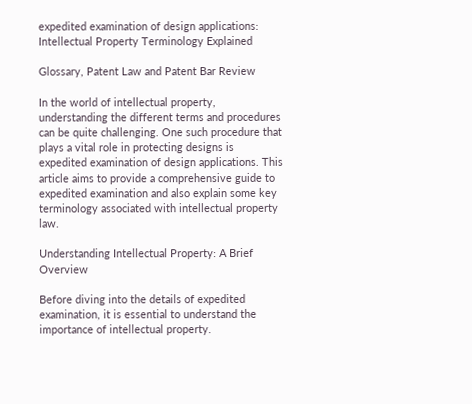expedited examination of design applications: Intellectual Property Terminology Explained

Glossary, Patent Law and Patent Bar Review

In the world of intellectual property, understanding the different terms and procedures can be quite challenging. One such procedure that plays a vital role in protecting designs is expedited examination of design applications. This article aims to provide a comprehensive guide to expedited examination and also explain some key terminology associated with intellectual property law.

Understanding Intellectual Property: A Brief Overview

Before diving into the details of expedited examination, it is essential to understand the importance of intellectual property.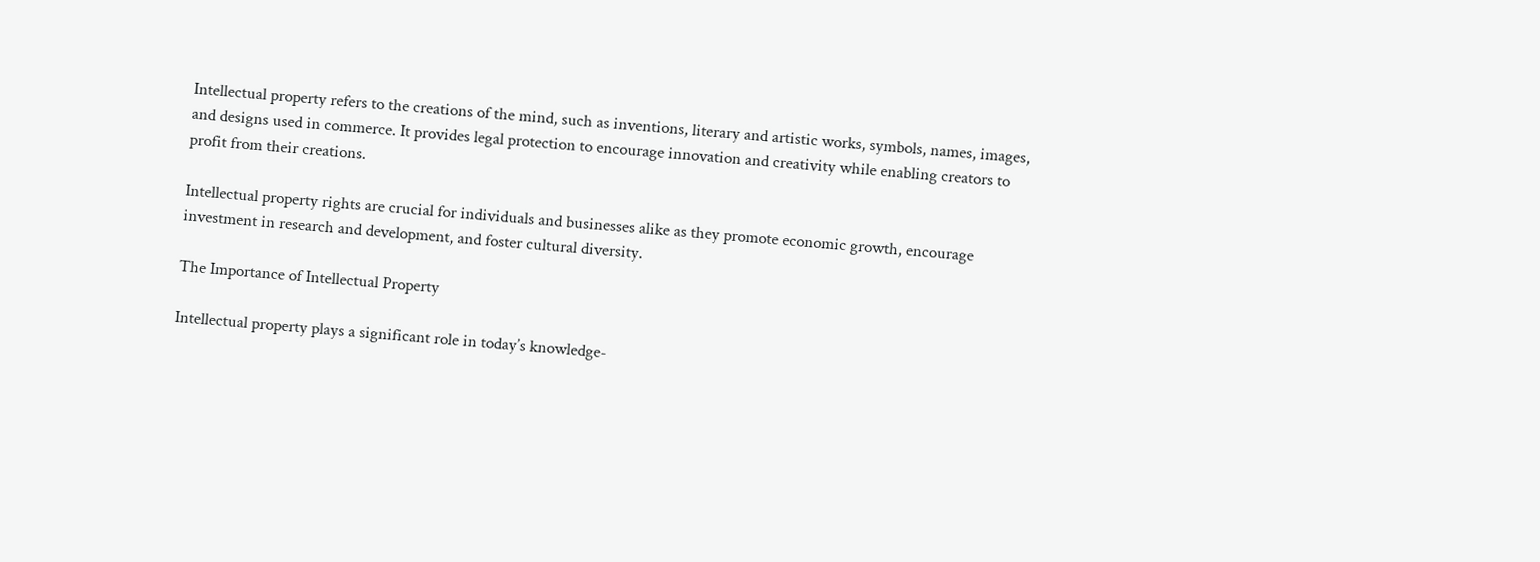Intellectual property refers to the creations of the mind, such as inventions, literary and artistic works, symbols, names, images, and designs used in commerce. It provides legal protection to encourage innovation and creativity while enabling creators to profit from their creations.

Intellectual property rights are crucial for individuals and businesses alike as they promote economic growth, encourage investment in research and development, and foster cultural diversity.

The Importance of Intellectual Property

Intellectual property plays a significant role in today’s knowledge-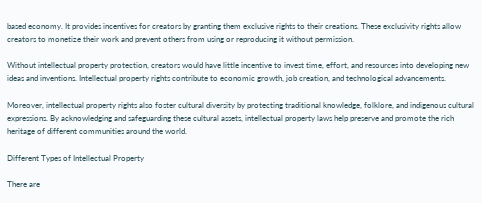based economy. It provides incentives for creators by granting them exclusive rights to their creations. These exclusivity rights allow creators to monetize their work and prevent others from using or reproducing it without permission.

Without intellectual property protection, creators would have little incentive to invest time, effort, and resources into developing new ideas and inventions. Intellectual property rights contribute to economic growth, job creation, and technological advancements.

Moreover, intellectual property rights also foster cultural diversity by protecting traditional knowledge, folklore, and indigenous cultural expressions. By acknowledging and safeguarding these cultural assets, intellectual property laws help preserve and promote the rich heritage of different communities around the world.

Different Types of Intellectual Property

There are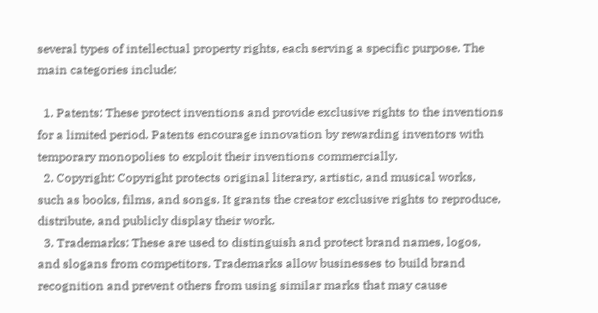several types of intellectual property rights, each serving a specific purpose. The main categories include:

  1. Patents: These protect inventions and provide exclusive rights to the inventions for a limited period. Patents encourage innovation by rewarding inventors with temporary monopolies to exploit their inventions commercially.
  2. Copyright: Copyright protects original literary, artistic, and musical works, such as books, films, and songs. It grants the creator exclusive rights to reproduce, distribute, and publicly display their work.
  3. Trademarks: These are used to distinguish and protect brand names, logos, and slogans from competitors. Trademarks allow businesses to build brand recognition and prevent others from using similar marks that may cause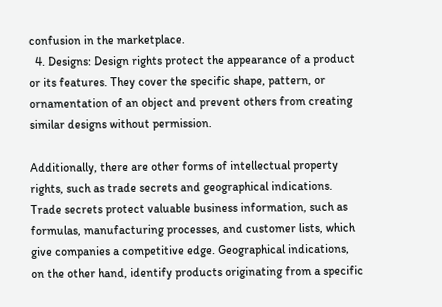confusion in the marketplace.
  4. Designs: Design rights protect the appearance of a product or its features. They cover the specific shape, pattern, or ornamentation of an object and prevent others from creating similar designs without permission.

Additionally, there are other forms of intellectual property rights, such as trade secrets and geographical indications. Trade secrets protect valuable business information, such as formulas, manufacturing processes, and customer lists, which give companies a competitive edge. Geographical indications, on the other hand, identify products originating from a specific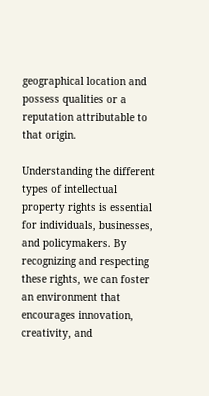geographical location and possess qualities or a reputation attributable to that origin.

Understanding the different types of intellectual property rights is essential for individuals, businesses, and policymakers. By recognizing and respecting these rights, we can foster an environment that encourages innovation, creativity, and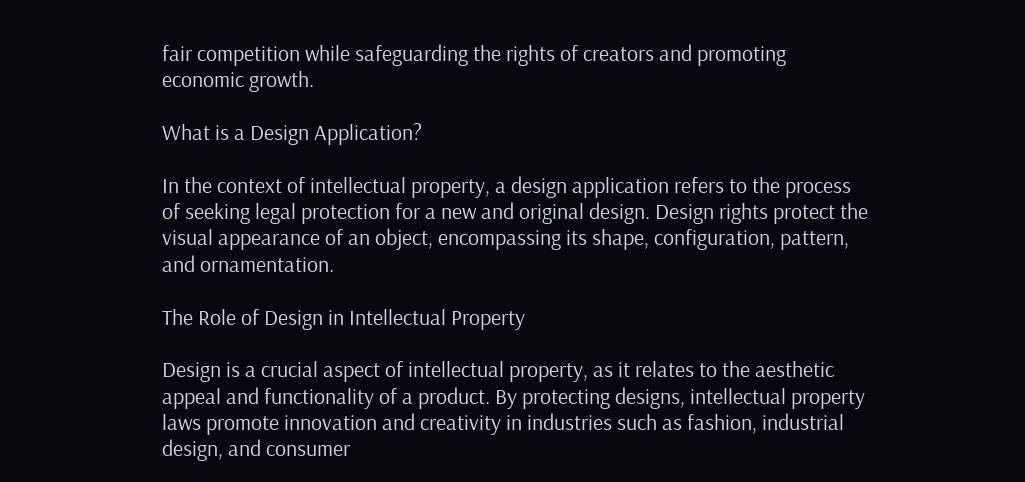fair competition while safeguarding the rights of creators and promoting economic growth.

What is a Design Application?

In the context of intellectual property, a design application refers to the process of seeking legal protection for a new and original design. Design rights protect the visual appearance of an object, encompassing its shape, configuration, pattern, and ornamentation.

The Role of Design in Intellectual Property

Design is a crucial aspect of intellectual property, as it relates to the aesthetic appeal and functionality of a product. By protecting designs, intellectual property laws promote innovation and creativity in industries such as fashion, industrial design, and consumer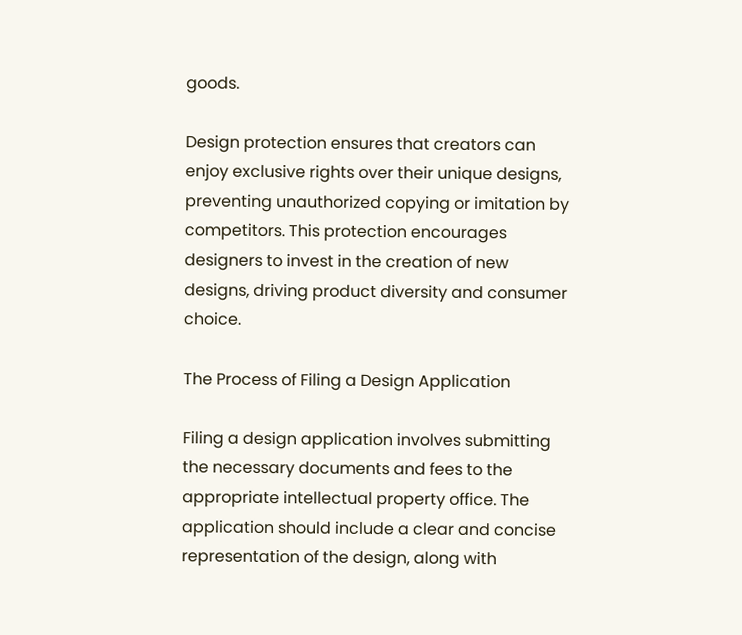goods.

Design protection ensures that creators can enjoy exclusive rights over their unique designs, preventing unauthorized copying or imitation by competitors. This protection encourages designers to invest in the creation of new designs, driving product diversity and consumer choice.

The Process of Filing a Design Application

Filing a design application involves submitting the necessary documents and fees to the appropriate intellectual property office. The application should include a clear and concise representation of the design, along with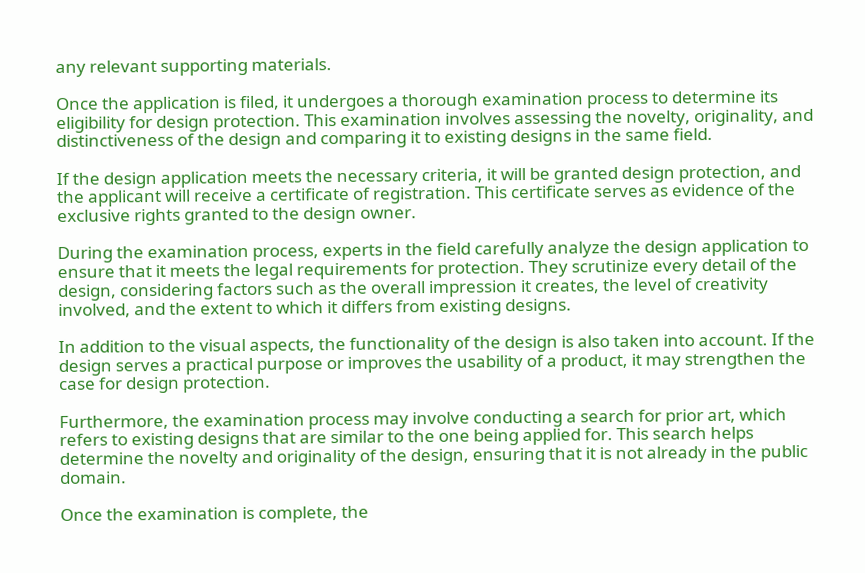any relevant supporting materials.

Once the application is filed, it undergoes a thorough examination process to determine its eligibility for design protection. This examination involves assessing the novelty, originality, and distinctiveness of the design and comparing it to existing designs in the same field.

If the design application meets the necessary criteria, it will be granted design protection, and the applicant will receive a certificate of registration. This certificate serves as evidence of the exclusive rights granted to the design owner.

During the examination process, experts in the field carefully analyze the design application to ensure that it meets the legal requirements for protection. They scrutinize every detail of the design, considering factors such as the overall impression it creates, the level of creativity involved, and the extent to which it differs from existing designs.

In addition to the visual aspects, the functionality of the design is also taken into account. If the design serves a practical purpose or improves the usability of a product, it may strengthen the case for design protection.

Furthermore, the examination process may involve conducting a search for prior art, which refers to existing designs that are similar to the one being applied for. This search helps determine the novelty and originality of the design, ensuring that it is not already in the public domain.

Once the examination is complete, the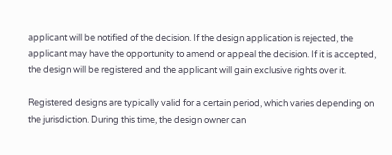applicant will be notified of the decision. If the design application is rejected, the applicant may have the opportunity to amend or appeal the decision. If it is accepted, the design will be registered and the applicant will gain exclusive rights over it.

Registered designs are typically valid for a certain period, which varies depending on the jurisdiction. During this time, the design owner can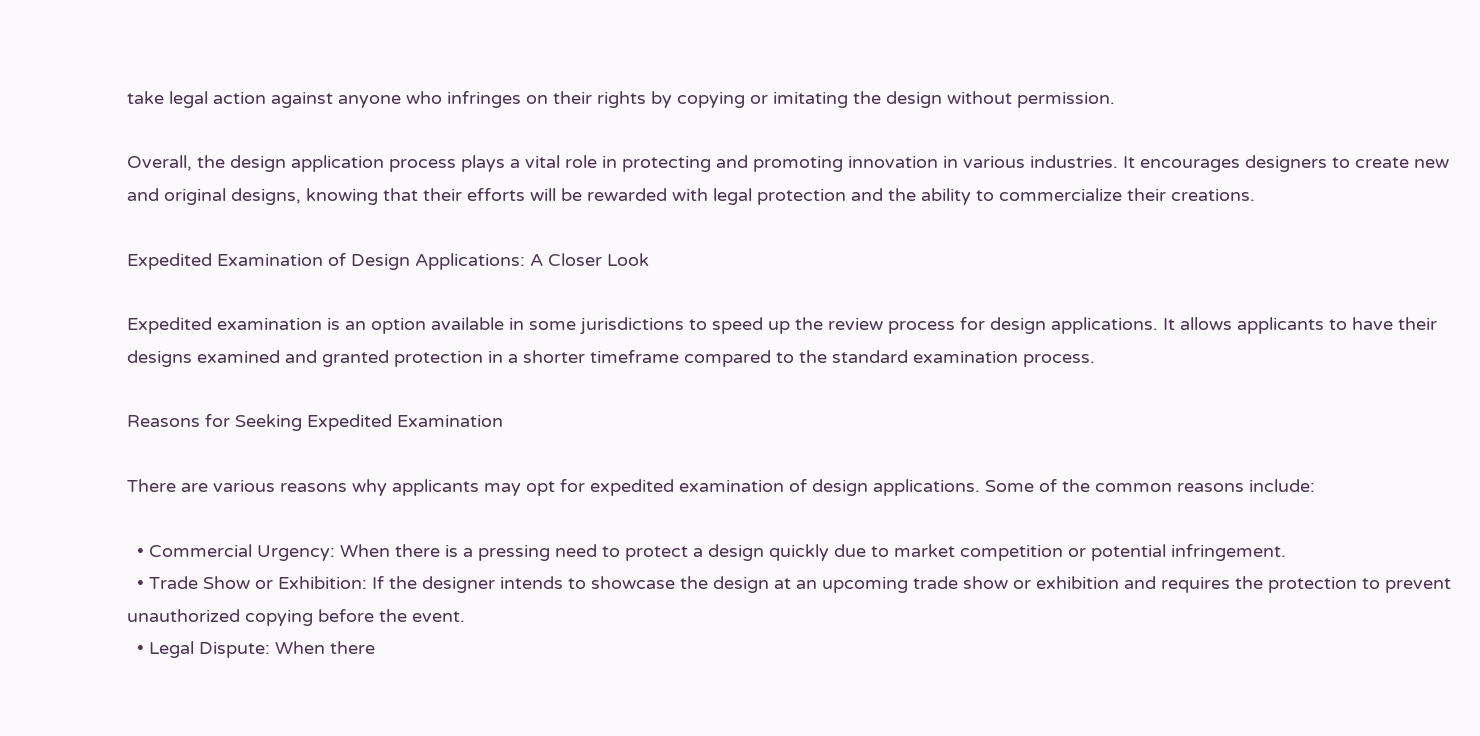take legal action against anyone who infringes on their rights by copying or imitating the design without permission.

Overall, the design application process plays a vital role in protecting and promoting innovation in various industries. It encourages designers to create new and original designs, knowing that their efforts will be rewarded with legal protection and the ability to commercialize their creations.

Expedited Examination of Design Applications: A Closer Look

Expedited examination is an option available in some jurisdictions to speed up the review process for design applications. It allows applicants to have their designs examined and granted protection in a shorter timeframe compared to the standard examination process.

Reasons for Seeking Expedited Examination

There are various reasons why applicants may opt for expedited examination of design applications. Some of the common reasons include:

  • Commercial Urgency: When there is a pressing need to protect a design quickly due to market competition or potential infringement.
  • Trade Show or Exhibition: If the designer intends to showcase the design at an upcoming trade show or exhibition and requires the protection to prevent unauthorized copying before the event.
  • Legal Dispute: When there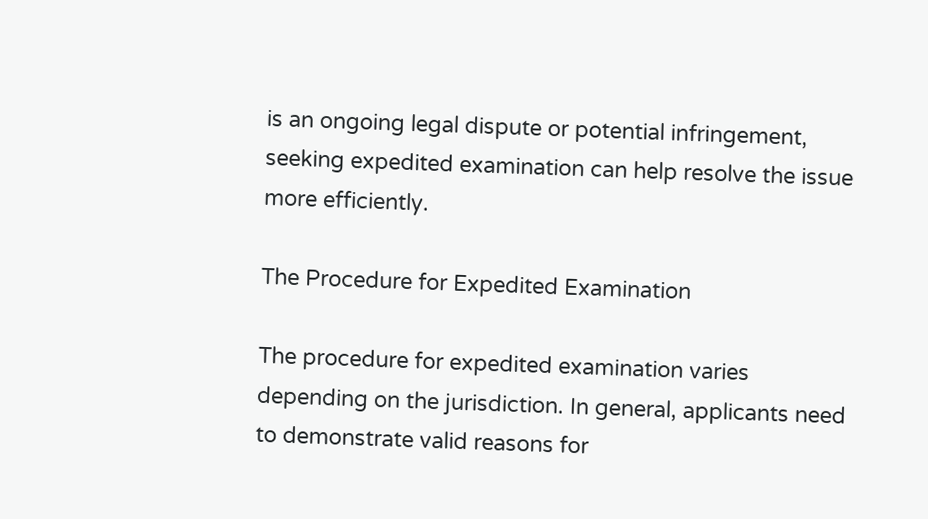is an ongoing legal dispute or potential infringement, seeking expedited examination can help resolve the issue more efficiently.

The Procedure for Expedited Examination

The procedure for expedited examination varies depending on the jurisdiction. In general, applicants need to demonstrate valid reasons for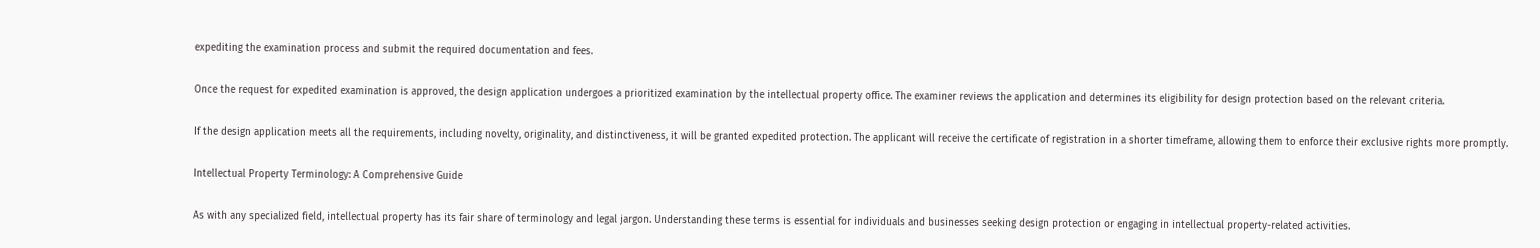expediting the examination process and submit the required documentation and fees.

Once the request for expedited examination is approved, the design application undergoes a prioritized examination by the intellectual property office. The examiner reviews the application and determines its eligibility for design protection based on the relevant criteria.

If the design application meets all the requirements, including novelty, originality, and distinctiveness, it will be granted expedited protection. The applicant will receive the certificate of registration in a shorter timeframe, allowing them to enforce their exclusive rights more promptly.

Intellectual Property Terminology: A Comprehensive Guide

As with any specialized field, intellectual property has its fair share of terminology and legal jargon. Understanding these terms is essential for individuals and businesses seeking design protection or engaging in intellectual property-related activities.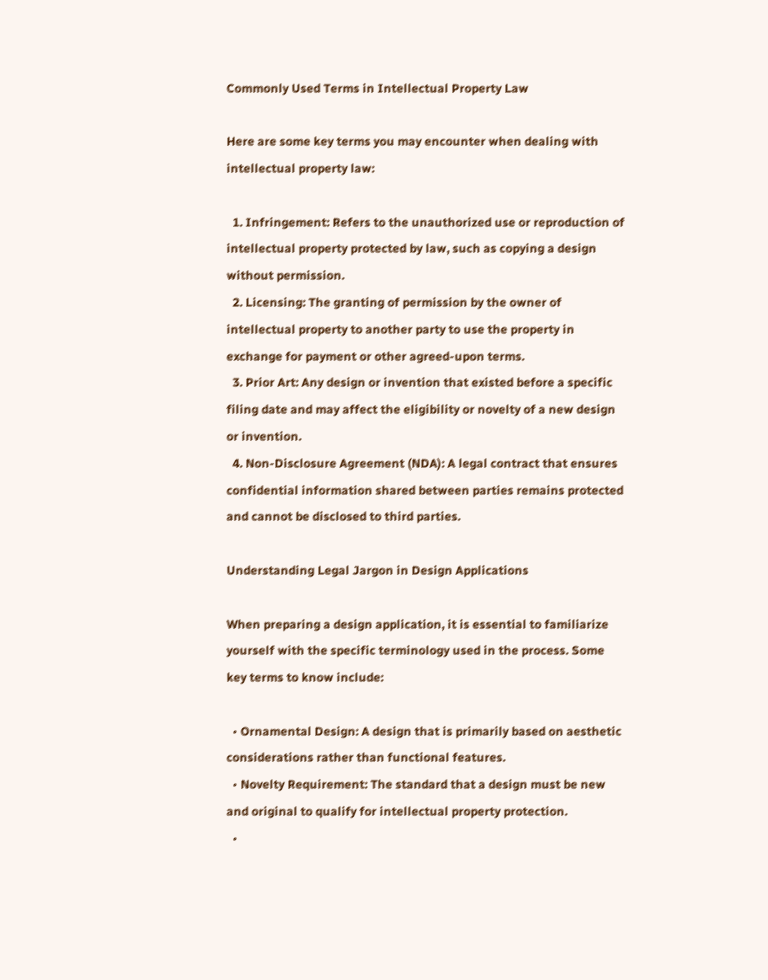Commonly Used Terms in Intellectual Property Law

Here are some key terms you may encounter when dealing with intellectual property law:

  1. Infringement: Refers to the unauthorized use or reproduction of intellectual property protected by law, such as copying a design without permission.
  2. Licensing: The granting of permission by the owner of intellectual property to another party to use the property in exchange for payment or other agreed-upon terms.
  3. Prior Art: Any design or invention that existed before a specific filing date and may affect the eligibility or novelty of a new design or invention.
  4. Non-Disclosure Agreement (NDA): A legal contract that ensures confidential information shared between parties remains protected and cannot be disclosed to third parties.

Understanding Legal Jargon in Design Applications

When preparing a design application, it is essential to familiarize yourself with the specific terminology used in the process. Some key terms to know include:

  • Ornamental Design: A design that is primarily based on aesthetic considerations rather than functional features.
  • Novelty Requirement: The standard that a design must be new and original to qualify for intellectual property protection.
  •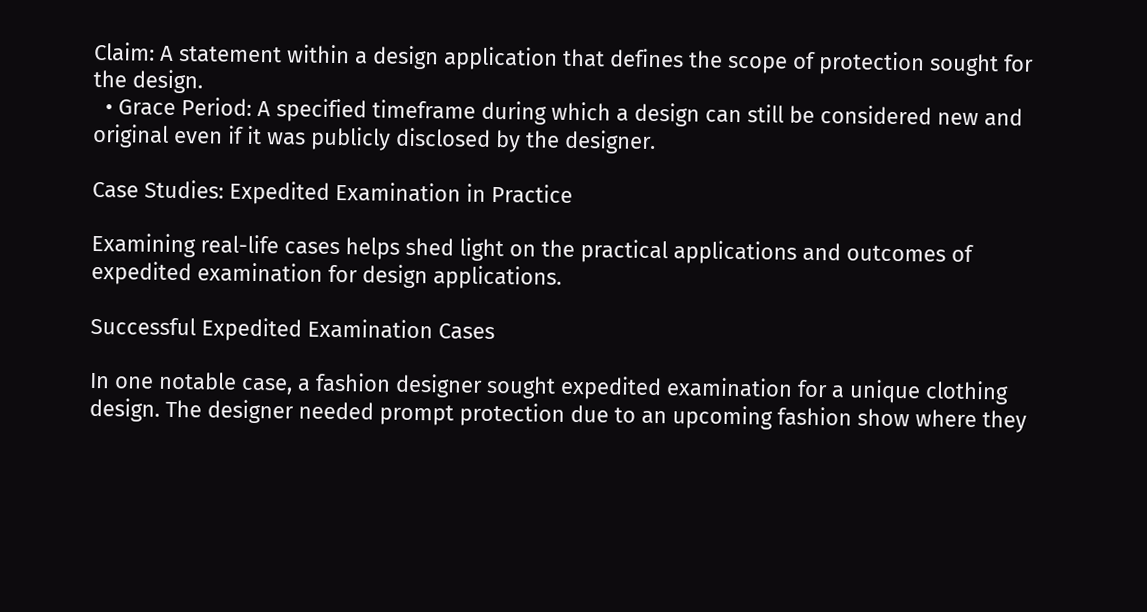Claim: A statement within a design application that defines the scope of protection sought for the design.
  • Grace Period: A specified timeframe during which a design can still be considered new and original even if it was publicly disclosed by the designer.

Case Studies: Expedited Examination in Practice

Examining real-life cases helps shed light on the practical applications and outcomes of expedited examination for design applications.

Successful Expedited Examination Cases

In one notable case, a fashion designer sought expedited examination for a unique clothing design. The designer needed prompt protection due to an upcoming fashion show where they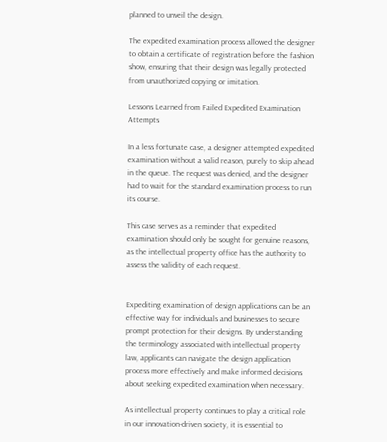planned to unveil the design.

The expedited examination process allowed the designer to obtain a certificate of registration before the fashion show, ensuring that their design was legally protected from unauthorized copying or imitation.

Lessons Learned from Failed Expedited Examination Attempts

In a less fortunate case, a designer attempted expedited examination without a valid reason, purely to skip ahead in the queue. The request was denied, and the designer had to wait for the standard examination process to run its course.

This case serves as a reminder that expedited examination should only be sought for genuine reasons, as the intellectual property office has the authority to assess the validity of each request.


Expediting examination of design applications can be an effective way for individuals and businesses to secure prompt protection for their designs. By understanding the terminology associated with intellectual property law, applicants can navigate the design application process more effectively and make informed decisions about seeking expedited examination when necessary.

As intellectual property continues to play a critical role in our innovation-driven society, it is essential to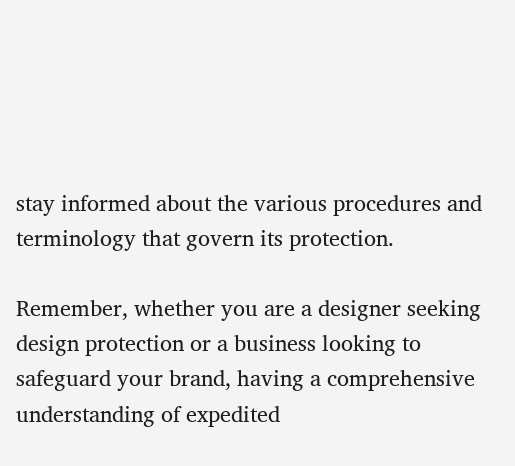stay informed about the various procedures and terminology that govern its protection.

Remember, whether you are a designer seeking design protection or a business looking to safeguard your brand, having a comprehensive understanding of expedited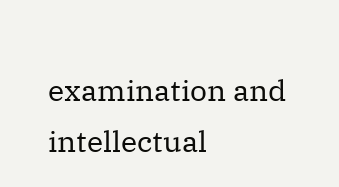examination and intellectual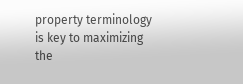property terminology is key to maximizing the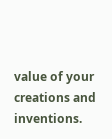value of your creations and inventions.